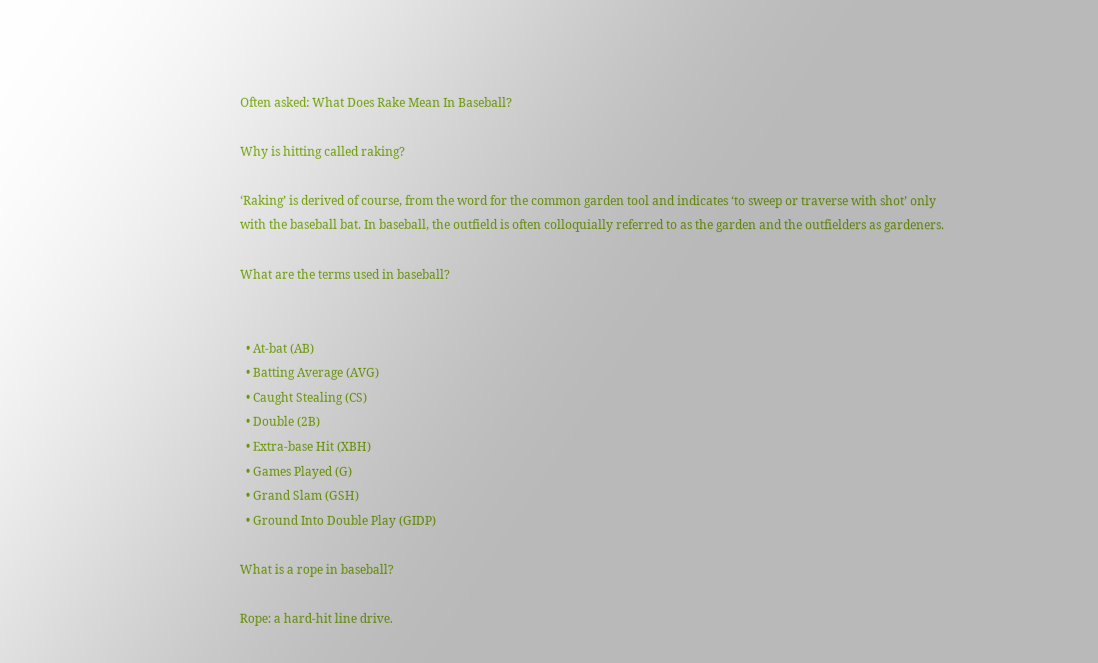Often asked: What Does Rake Mean In Baseball?

Why is hitting called raking?

‘Raking’ is derived of course, from the word for the common garden tool and indicates ‘to sweep or traverse with shot’ only with the baseball bat. In baseball, the outfield is often colloquially referred to as the garden and the outfielders as gardeners.

What are the terms used in baseball?


  • At-bat (AB)
  • Batting Average (AVG)
  • Caught Stealing (CS)
  • Double (2B)
  • Extra-base Hit (XBH)
  • Games Played (G)
  • Grand Slam (GSH)
  • Ground Into Double Play (GIDP)

What is a rope in baseball?

Rope: a hard-hit line drive.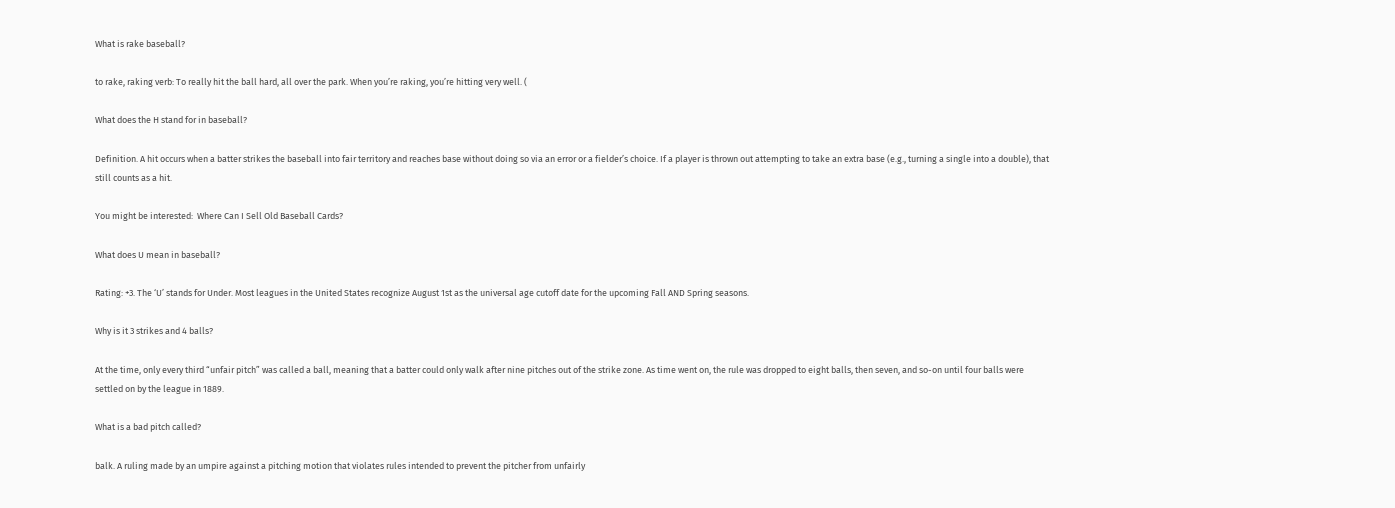What is rake baseball?

to rake, raking verb: To really hit the ball hard, all over the park. When you’re raking, you’re hitting very well. (

What does the H stand for in baseball?

Definition. A hit occurs when a batter strikes the baseball into fair territory and reaches base without doing so via an error or a fielder’s choice. If a player is thrown out attempting to take an extra base (e.g., turning a single into a double), that still counts as a hit.

You might be interested:  Where Can I Sell Old Baseball Cards?

What does U mean in baseball?

Rating: +3. The ‘U’ stands for Under. Most leagues in the United States recognize August 1st as the universal age cutoff date for the upcoming Fall AND Spring seasons.

Why is it 3 strikes and 4 balls?

At the time, only every third “unfair pitch” was called a ball, meaning that a batter could only walk after nine pitches out of the strike zone. As time went on, the rule was dropped to eight balls, then seven, and so-on until four balls were settled on by the league in 1889.

What is a bad pitch called?

balk. A ruling made by an umpire against a pitching motion that violates rules intended to prevent the pitcher from unfairly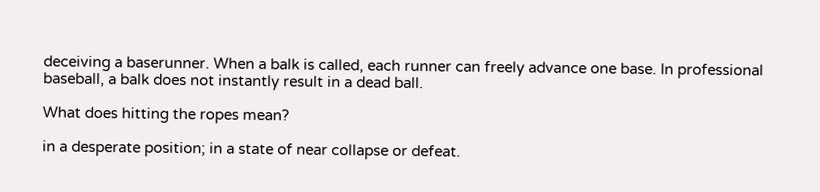deceiving a baserunner. When a balk is called, each runner can freely advance one base. In professional baseball, a balk does not instantly result in a dead ball.

What does hitting the ropes mean?

in a desperate position; in a state of near collapse or defeat.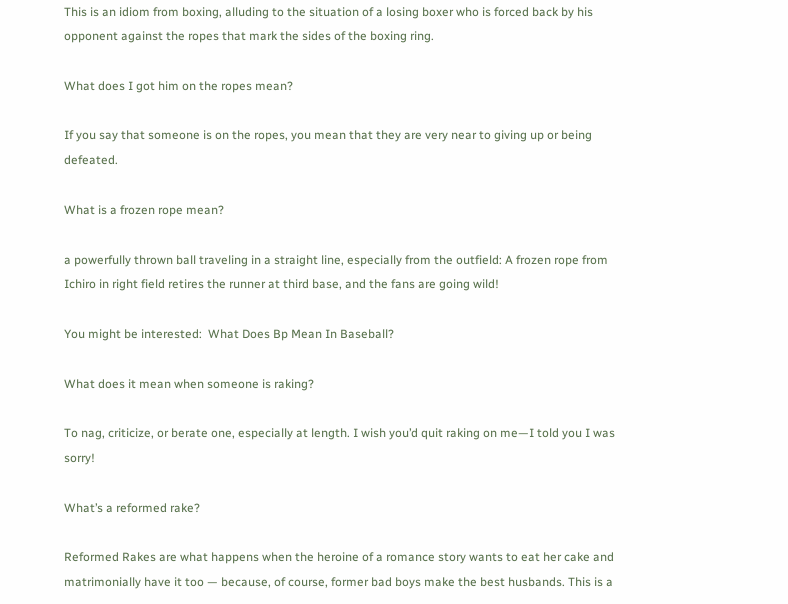This is an idiom from boxing, alluding to the situation of a losing boxer who is forced back by his opponent against the ropes that mark the sides of the boxing ring.

What does I got him on the ropes mean?

If you say that someone is on the ropes, you mean that they are very near to giving up or being defeated.

What is a frozen rope mean?

a powerfully thrown ball traveling in a straight line, especially from the outfield: A frozen rope from Ichiro in right field retires the runner at third base, and the fans are going wild!

You might be interested:  What Does Bp Mean In Baseball?

What does it mean when someone is raking?

To nag, criticize, or berate one, especially at length. I wish you’d quit raking on me—I told you I was sorry!

What’s a reformed rake?

Reformed Rakes are what happens when the heroine of a romance story wants to eat her cake and matrimonially have it too — because, of course, former bad boys make the best husbands. This is a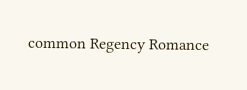common Regency Romance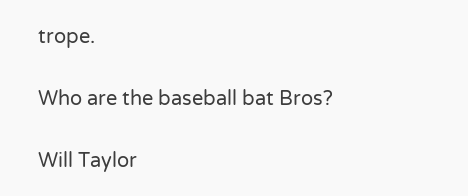trope.

Who are the baseball bat Bros?

Will Taylor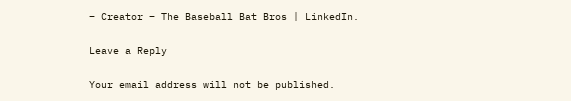– Creator – The Baseball Bat Bros | LinkedIn.

Leave a Reply

Your email address will not be published.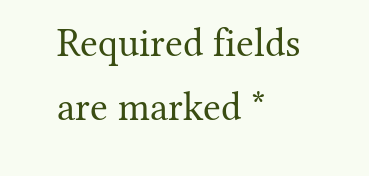Required fields are marked *